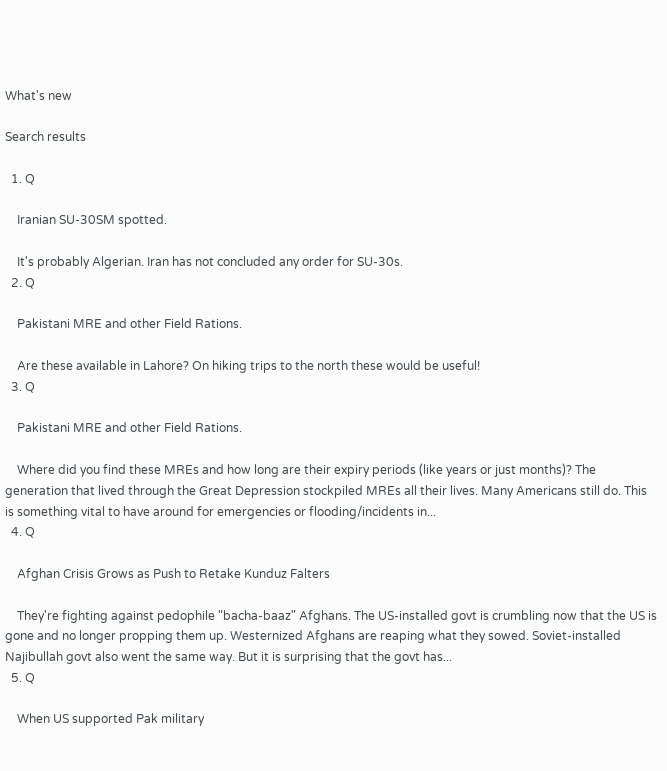What's new

Search results

  1. Q

    Iranian SU-30SM spotted.

    It's probably Algerian. Iran has not concluded any order for SU-30s.
  2. Q

    Pakistani MRE and other Field Rations.

    Are these available in Lahore? On hiking trips to the north these would be useful!
  3. Q

    Pakistani MRE and other Field Rations.

    Where did you find these MREs and how long are their expiry periods (like years or just months)? The generation that lived through the Great Depression stockpiled MREs all their lives. Many Americans still do. This is something vital to have around for emergencies or flooding/incidents in...
  4. Q

    Afghan Crisis Grows as Push to Retake Kunduz Falters

    They're fighting against pedophile "bacha-baaz" Afghans. The US-installed govt is crumbling now that the US is gone and no longer propping them up. Westernized Afghans are reaping what they sowed. Soviet-installed Najibullah govt also went the same way. But it is surprising that the govt has...
  5. Q

    When US supported Pak military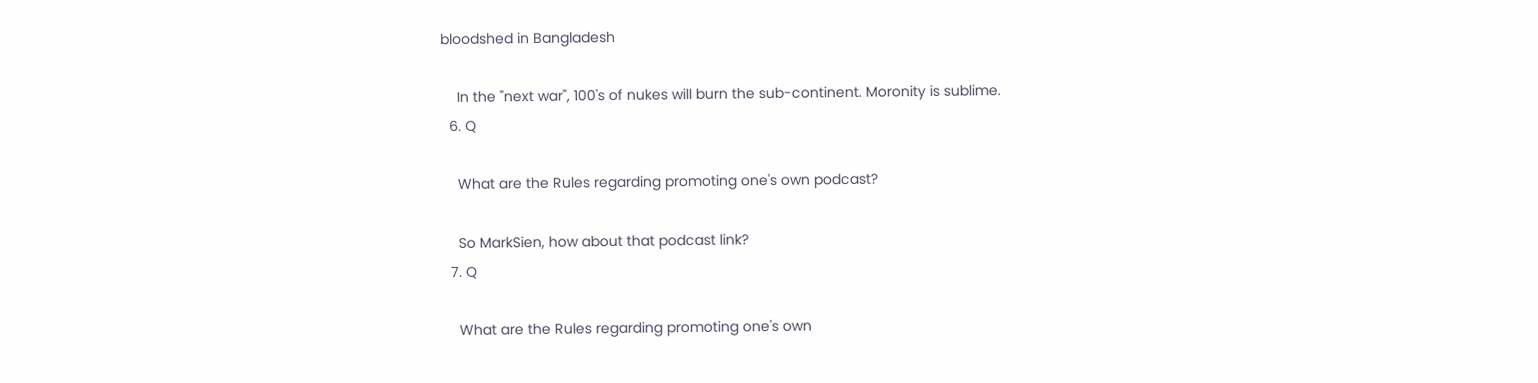bloodshed in Bangladesh

    In the "next war", 100's of nukes will burn the sub-continent. Moronity is sublime.
  6. Q

    What are the Rules regarding promoting one's own podcast?

    So MarkSien, how about that podcast link?
  7. Q

    What are the Rules regarding promoting one's own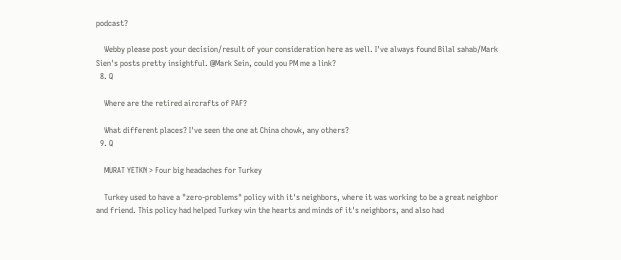podcast?

    Webby please post your decision/result of your consideration here as well. I've always found Bilal sahab/Mark Sien's posts pretty insightful. @Mark Sein, could you PM me a link?
  8. Q

    Where are the retired aircrafts of PAF?

    What different places? I've seen the one at China chowk, any others?
  9. Q

    MURAT YETKN > Four big headaches for Turkey

    Turkey used to have a "zero-problems" policy with it's neighbors, where it was working to be a great neighbor and friend. This policy had helped Turkey win the hearts and minds of it's neighbors, and also had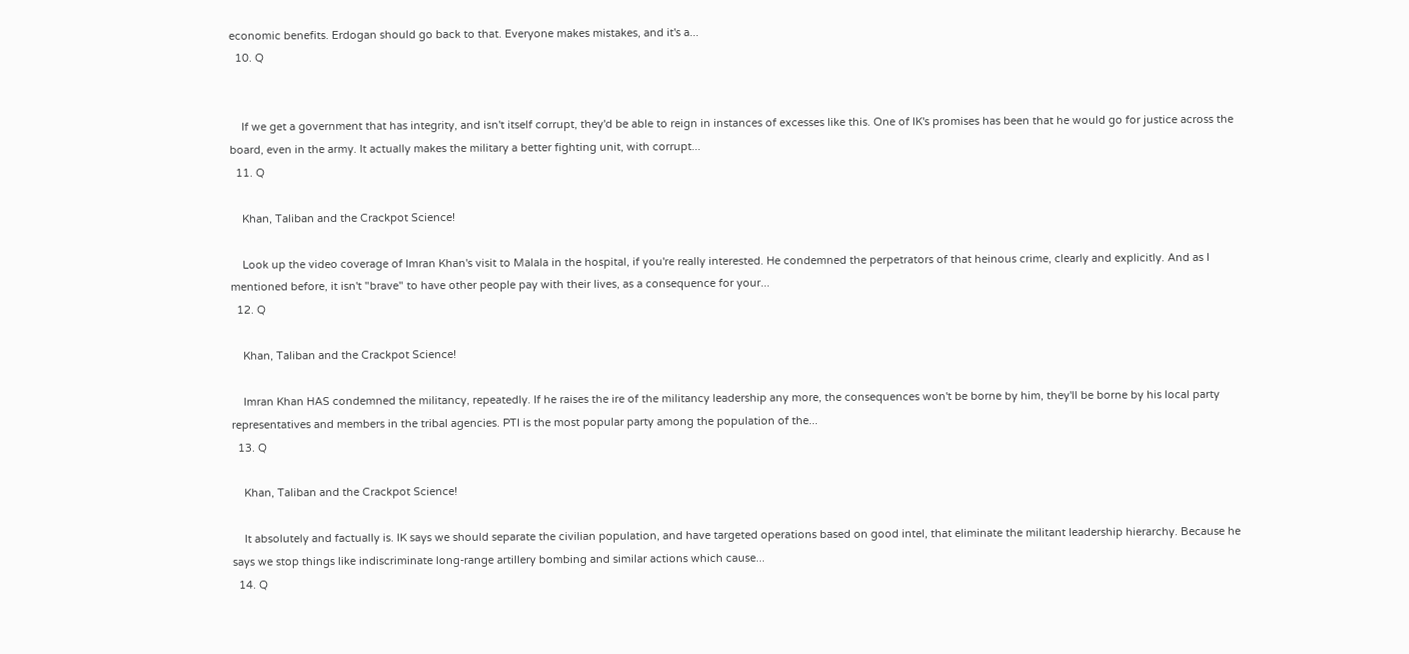economic benefits. Erdogan should go back to that. Everyone makes mistakes, and it's a...
  10. Q


    If we get a government that has integrity, and isn't itself corrupt, they'd be able to reign in instances of excesses like this. One of IK's promises has been that he would go for justice across the board, even in the army. It actually makes the military a better fighting unit, with corrupt...
  11. Q

    Khan, Taliban and the Crackpot Science!

    Look up the video coverage of Imran Khan's visit to Malala in the hospital, if you're really interested. He condemned the perpetrators of that heinous crime, clearly and explicitly. And as I mentioned before, it isn't "brave" to have other people pay with their lives, as a consequence for your...
  12. Q

    Khan, Taliban and the Crackpot Science!

    Imran Khan HAS condemned the militancy, repeatedly. If he raises the ire of the militancy leadership any more, the consequences won't be borne by him, they'll be borne by his local party representatives and members in the tribal agencies. PTI is the most popular party among the population of the...
  13. Q

    Khan, Taliban and the Crackpot Science!

    It absolutely and factually is. IK says we should separate the civilian population, and have targeted operations based on good intel, that eliminate the militant leadership hierarchy. Because he says we stop things like indiscriminate long-range artillery bombing and similar actions which cause...
  14. Q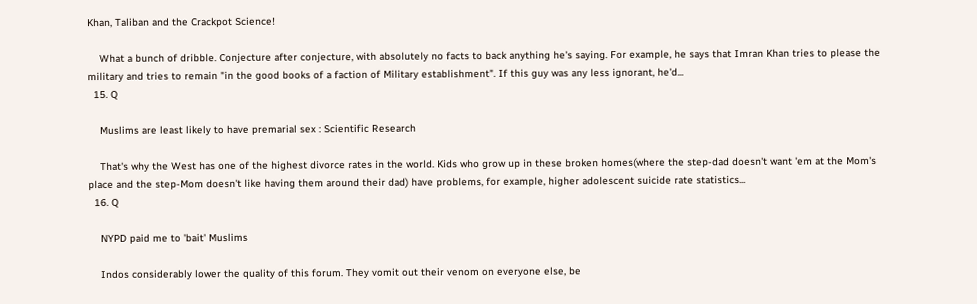Khan, Taliban and the Crackpot Science!

    What a bunch of dribble. Conjecture after conjecture, with absolutely no facts to back anything he's saying. For example, he says that Imran Khan tries to please the military and tries to remain "in the good books of a faction of Military establishment". If this guy was any less ignorant, he'd...
  15. Q

    Muslims are least likely to have premarial sex : Scientific Research

    That's why the West has one of the highest divorce rates in the world. Kids who grow up in these broken homes(where the step-dad doesn't want 'em at the Mom's place and the step-Mom doesn't like having them around their dad) have problems, for example, higher adolescent suicide rate statistics...
  16. Q

    NYPD paid me to 'bait' Muslims

    Indos considerably lower the quality of this forum. They vomit out their venom on everyone else, be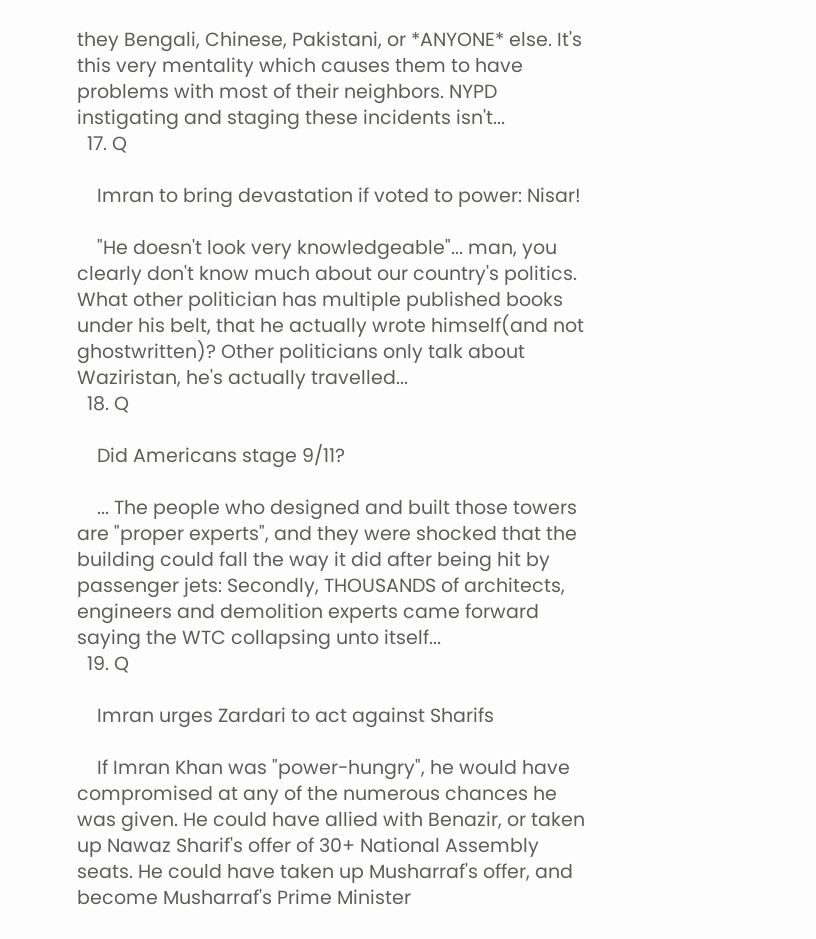they Bengali, Chinese, Pakistani, or *ANYONE* else. It's this very mentality which causes them to have problems with most of their neighbors. NYPD instigating and staging these incidents isn't...
  17. Q

    Imran to bring devastation if voted to power: Nisar!

    "He doesn't look very knowledgeable"... man, you clearly don't know much about our country's politics. What other politician has multiple published books under his belt, that he actually wrote himself(and not ghostwritten)? Other politicians only talk about Waziristan, he's actually travelled...
  18. Q

    Did Americans stage 9/11?

    ... The people who designed and built those towers are "proper experts", and they were shocked that the building could fall the way it did after being hit by passenger jets: Secondly, THOUSANDS of architects, engineers and demolition experts came forward saying the WTC collapsing unto itself...
  19. Q

    Imran urges Zardari to act against Sharifs

    If Imran Khan was "power-hungry", he would have compromised at any of the numerous chances he was given. He could have allied with Benazir, or taken up Nawaz Sharif's offer of 30+ National Assembly seats. He could have taken up Musharraf's offer, and become Musharraf's Prime Minister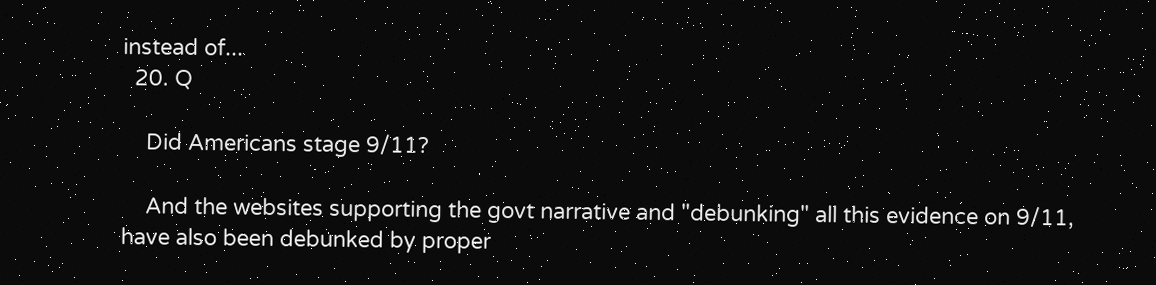instead of...
  20. Q

    Did Americans stage 9/11?

    And the websites supporting the govt narrative and "debunking" all this evidence on 9/11, have also been debunked by proper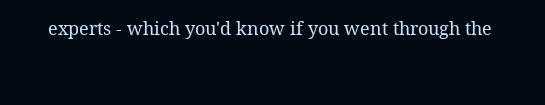experts - which you'd know if you went through the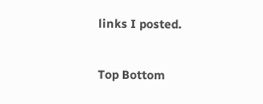links I posted.

Top Bottom